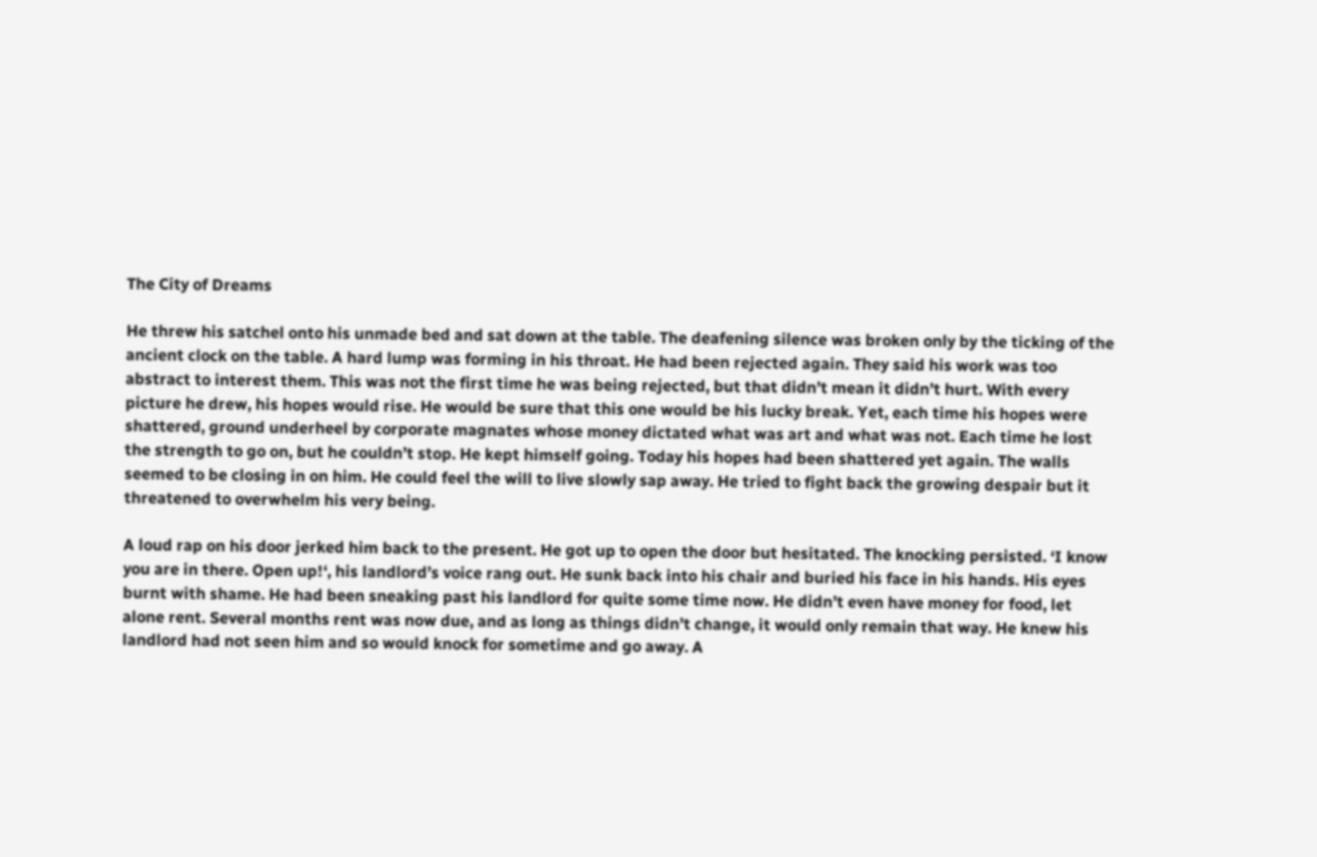The City of Dreams

He threw his satchel onto his unmade bed and sat down at the table. The deafening silence was broken only by the ticking of the ancient clock on the table. A hard lump was forming in his throat. He had been rejected again. They said his work was too abstract to interest them. This was not the first time he was being rejected, but that didn’t mean it didn’t hurt. With every picture he drew, his hopes would rise. He would be sure that this one would be his lucky break. Yet, each time his hopes were shattered, ground underheel by corporate magnates whose money dictated what was art and what was not. Each time he lost the strength to go on, but he couldn’t stop. He kept himself going. Today his hopes had been shattered yet again. The walls seemed to be closing in on him. He could feel the will to live slowly sap away. He tried to fight back the growing despair but it threatened to overwhelm his very being.

A loud rap on his door jerked him back to the present. He got up to open the door but hesitated. The knocking persisted. ‘I know you are in there. Open up!‘, his landlord’s voice rang out. He sunk back into his chair and buried his face in his hands. His eyes burnt with shame. He had been sneaking past his landlord for quite some time now. He didn’t even have money for food, let alone rent. Several months rent was now due, and as long as things didn’t change, it would only remain that way. He knew his landlord had not seen him and so would knock for sometime and go away. A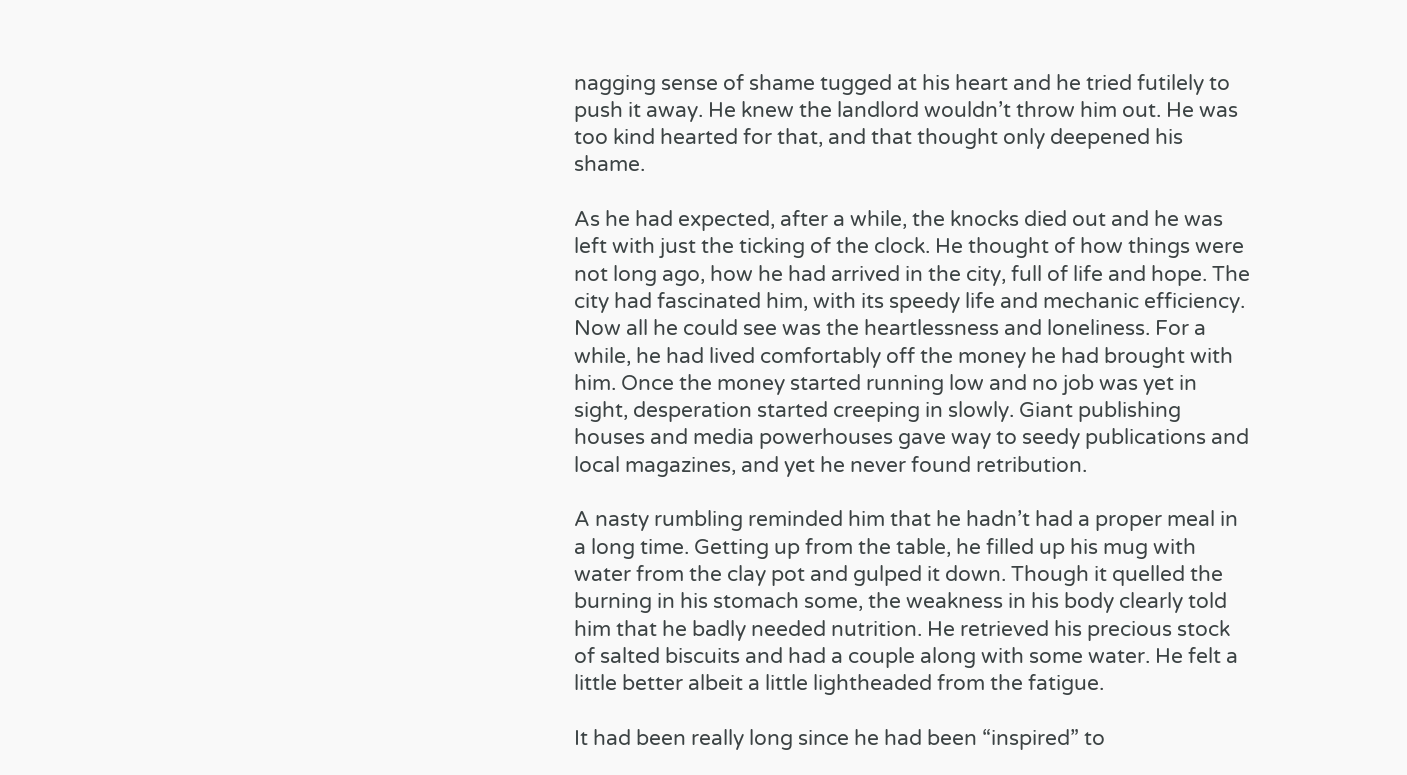nagging sense of shame tugged at his heart and he tried futilely to push it away. He knew the landlord wouldn’t throw him out. He was too kind hearted for that, and that thought only deepened his shame.

As he had expected, after a while, the knocks died out and he was left with just the ticking of the clock. He thought of how things were not long ago, how he had arrived in the city, full of life and hope. The city had fascinated him, with its speedy life and mechanic efficiency. Now all he could see was the heartlessness and loneliness. For a while, he had lived comfortably off the money he had brought with him. Once the money started running low and no job was yet in sight, desperation started creeping in slowly. Giant publishing houses and media powerhouses gave way to seedy publications and local magazines, and yet he never found retribution.

A nasty rumbling reminded him that he hadn’t had a proper meal in a long time. Getting up from the table, he filled up his mug with water from the clay pot and gulped it down. Though it quelled the burning in his stomach some, the weakness in his body clearly told him that he badly needed nutrition. He retrieved his precious stock of salted biscuits and had a couple along with some water. He felt a little better albeit a little lightheaded from the fatigue.

It had been really long since he had been “inspired” to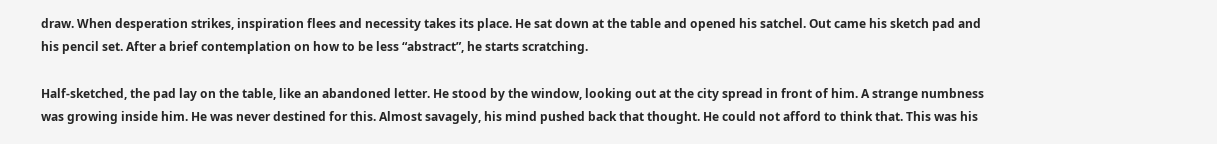draw. When desperation strikes, inspiration flees and necessity takes its place. He sat down at the table and opened his satchel. Out came his sketch pad and his pencil set. After a brief contemplation on how to be less “abstract”, he starts scratching.

Half-sketched, the pad lay on the table, like an abandoned letter. He stood by the window, looking out at the city spread in front of him. A strange numbness was growing inside him. He was never destined for this. Almost savagely, his mind pushed back that thought. He could not afford to think that. This was his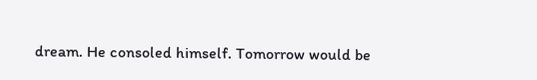dream. He consoled himself. Tomorrow would be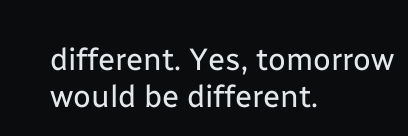different. Yes, tomorrow would be different.